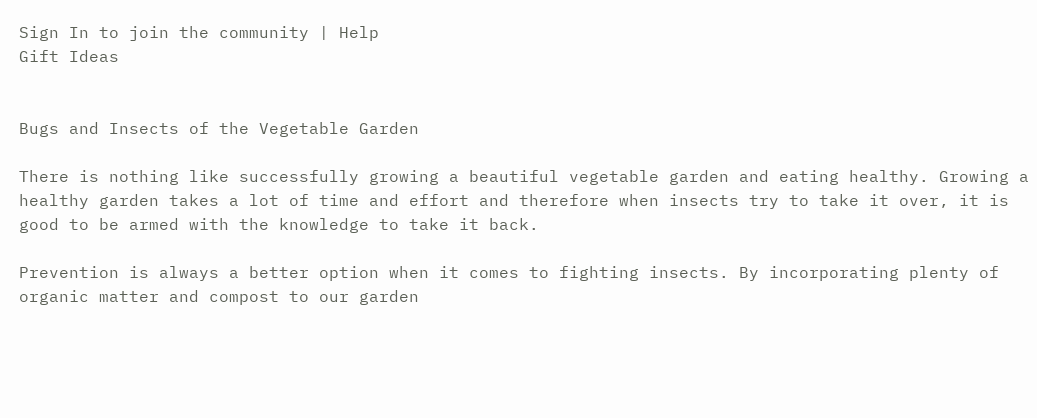Sign In to join the community | Help
Gift Ideas


Bugs and Insects of the Vegetable Garden

There is nothing like successfully growing a beautiful vegetable garden and eating healthy. Growing a healthy garden takes a lot of time and effort and therefore when insects try to take it over, it is good to be armed with the knowledge to take it back.

Prevention is always a better option when it comes to fighting insects. By incorporating plenty of organic matter and compost to our garden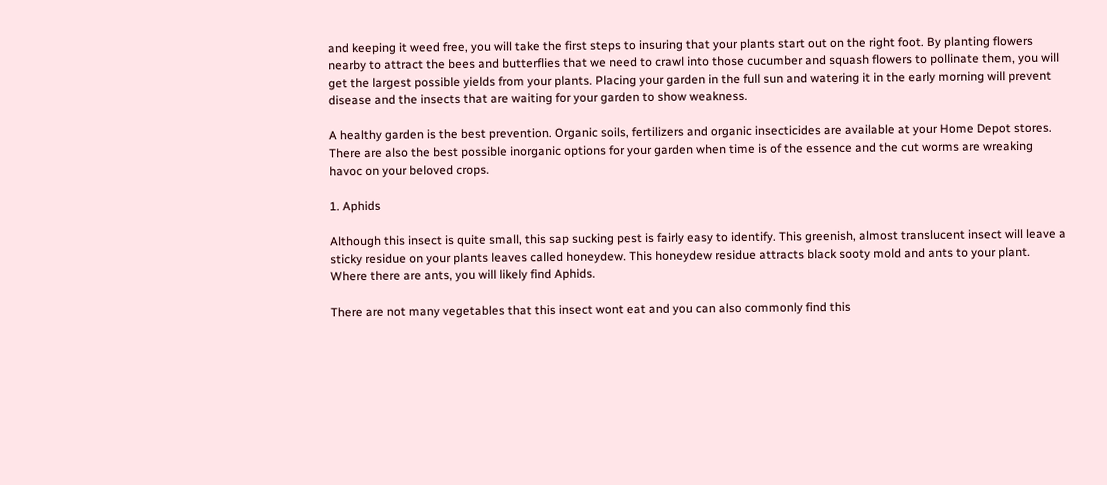and keeping it weed free, you will take the first steps to insuring that your plants start out on the right foot. By planting flowers nearby to attract the bees and butterflies that we need to crawl into those cucumber and squash flowers to pollinate them, you will get the largest possible yields from your plants. Placing your garden in the full sun and watering it in the early morning will prevent disease and the insects that are waiting for your garden to show weakness.

A healthy garden is the best prevention. Organic soils, fertilizers and organic insecticides are available at your Home Depot stores. There are also the best possible inorganic options for your garden when time is of the essence and the cut worms are wreaking havoc on your beloved crops.

1. Aphids

Although this insect is quite small, this sap sucking pest is fairly easy to identify. This greenish, almost translucent insect will leave a sticky residue on your plants leaves called honeydew. This honeydew residue attracts black sooty mold and ants to your plant. Where there are ants, you will likely find Aphids.

There are not many vegetables that this insect wont eat and you can also commonly find this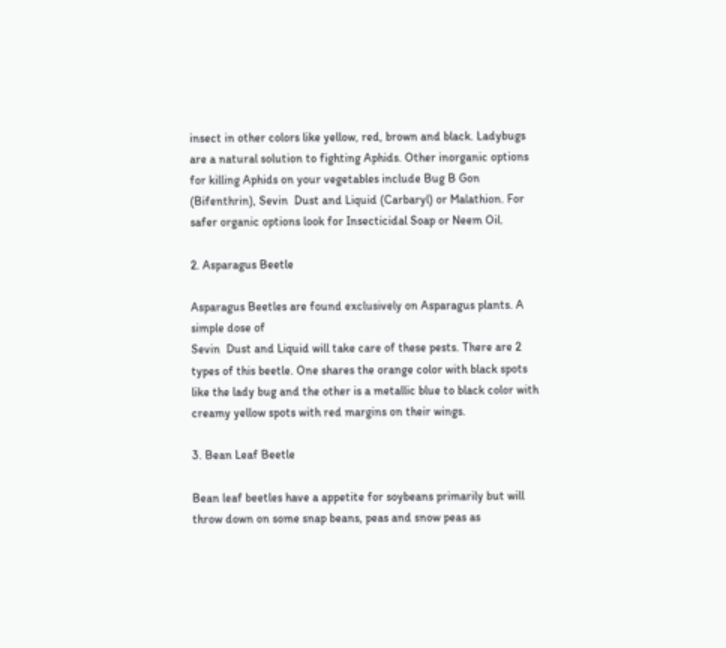insect in other colors like yellow, red, brown and black. Ladybugs are a natural solution to fighting Aphids. Other inorganic options for killing Aphids on your vegetables include Bug B Gon (Bifenthrin), Sevin  Dust and Liquid (Carbaryl) or Malathion. For safer organic options look for Insecticidal Soap or Neem Oil.

2. Asparagus Beetle

Asparagus Beetles are found exclusively on Asparagus plants. A simple dose of
Sevin  Dust and Liquid will take care of these pests. There are 2 types of this beetle. One shares the orange color with black spots like the lady bug and the other is a metallic blue to black color with creamy yellow spots with red margins on their wings.

3. Bean Leaf Beetle

Bean leaf beetles have a appetite for soybeans primarily but will throw down on some snap beans, peas and snow peas as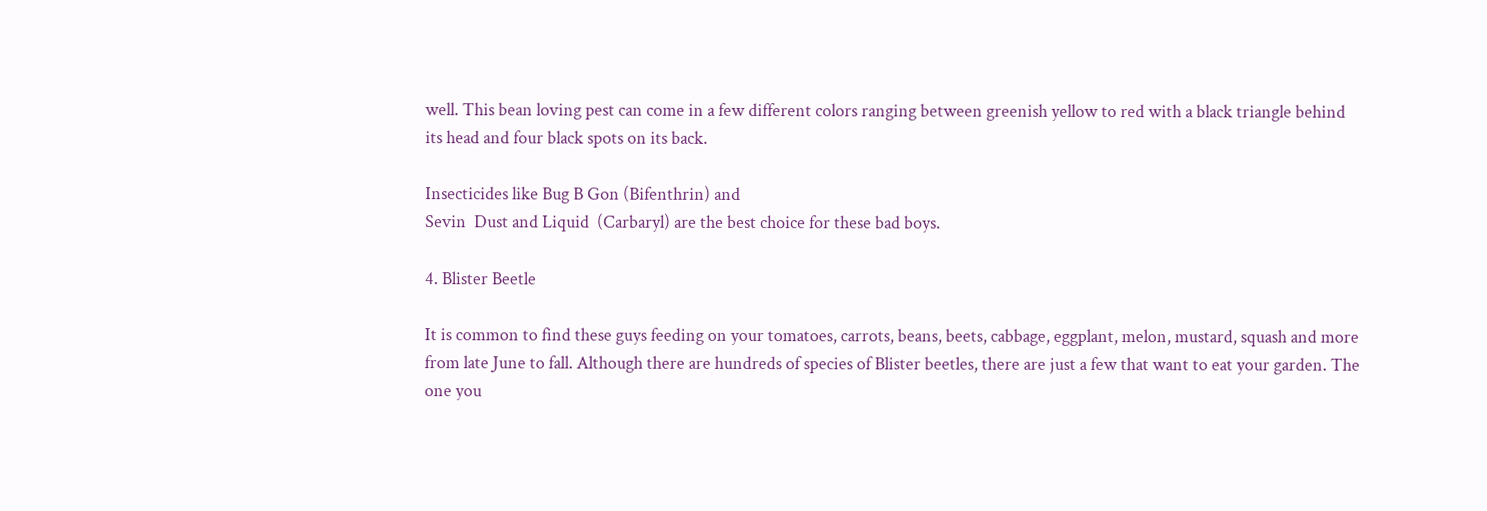well. This bean loving pest can come in a few different colors ranging between greenish yellow to red with a black triangle behind its head and four black spots on its back.

Insecticides like Bug B Gon (Bifenthrin) and
Sevin  Dust and Liquid  (Carbaryl) are the best choice for these bad boys.

4. Blister Beetle

It is common to find these guys feeding on your tomatoes, carrots, beans, beets, cabbage, eggplant, melon, mustard, squash and more from late June to fall. Although there are hundreds of species of Blister beetles, there are just a few that want to eat your garden. The one you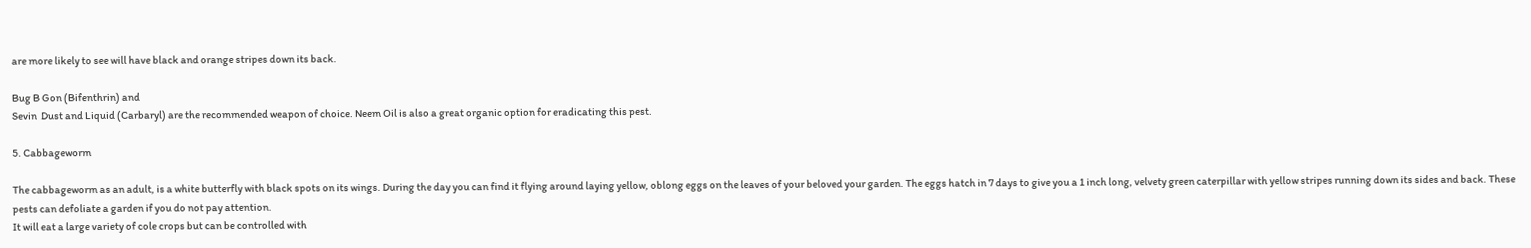are more likely to see will have black and orange stripes down its back.

Bug B Gon (Bifenthrin) and
Sevin  Dust and Liquid (Carbaryl) are the recommended weapon of choice. Neem Oil is also a great organic option for eradicating this pest.

5. Cabbageworm

The cabbageworm as an adult, is a white butterfly with black spots on its wings. During the day you can find it flying around laying yellow, oblong eggs on the leaves of your beloved your garden. The eggs hatch in 7 days to give you a 1 inch long, velvety green caterpillar with yellow stripes running down its sides and back. These pests can defoliate a garden if you do not pay attention.
It will eat a large variety of cole crops but can be controlled with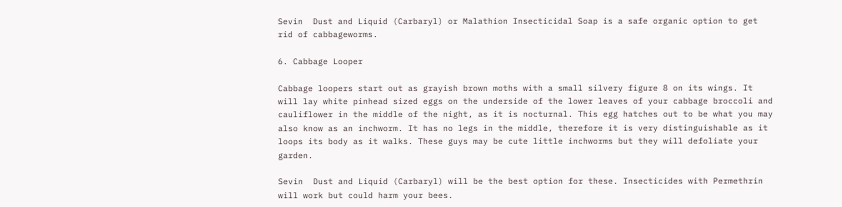Sevin  Dust and Liquid (Carbaryl) or Malathion Insecticidal Soap is a safe organic option to get rid of cabbageworms.

6. Cabbage Looper

Cabbage loopers start out as grayish brown moths with a small silvery figure 8 on its wings. It will lay white pinhead sized eggs on the underside of the lower leaves of your cabbage broccoli and cauliflower in the middle of the night, as it is nocturnal. This egg hatches out to be what you may also know as an inchworm. It has no legs in the middle, therefore it is very distinguishable as it loops its body as it walks. These guys may be cute little inchworms but they will defoliate your garden.

Sevin  Dust and Liquid (Carbaryl) will be the best option for these. Insecticides with Permethrin will work but could harm your bees.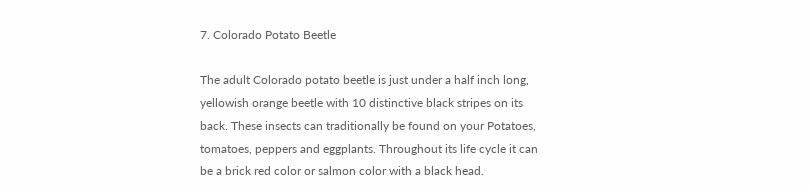7. Colorado Potato Beetle

The adult Colorado potato beetle is just under a half inch long, yellowish orange beetle with 10 distinctive black stripes on its back. These insects can traditionally be found on your Potatoes, tomatoes, peppers and eggplants. Throughout its life cycle it can be a brick red color or salmon color with a black head.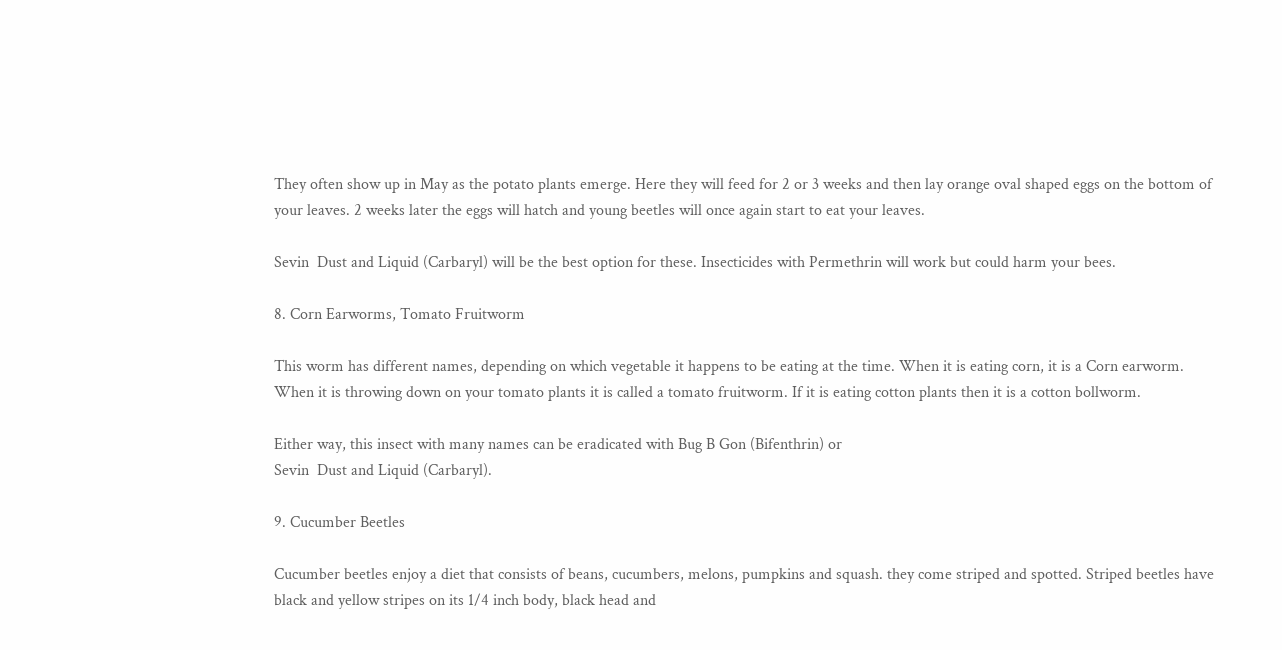They often show up in May as the potato plants emerge. Here they will feed for 2 or 3 weeks and then lay orange oval shaped eggs on the bottom of your leaves. 2 weeks later the eggs will hatch and young beetles will once again start to eat your leaves.

Sevin  Dust and Liquid (Carbaryl) will be the best option for these. Insecticides with Permethrin will work but could harm your bees.

8. Corn Earworms, Tomato Fruitworm

This worm has different names, depending on which vegetable it happens to be eating at the time. When it is eating corn, it is a Corn earworm. When it is throwing down on your tomato plants it is called a tomato fruitworm. If it is eating cotton plants then it is a cotton bollworm.

Either way, this insect with many names can be eradicated with Bug B Gon (Bifenthrin) or
Sevin  Dust and Liquid (Carbaryl).

9. Cucumber Beetles

Cucumber beetles enjoy a diet that consists of beans, cucumbers, melons, pumpkins and squash. they come striped and spotted. Striped beetles have black and yellow stripes on its 1/4 inch body, black head and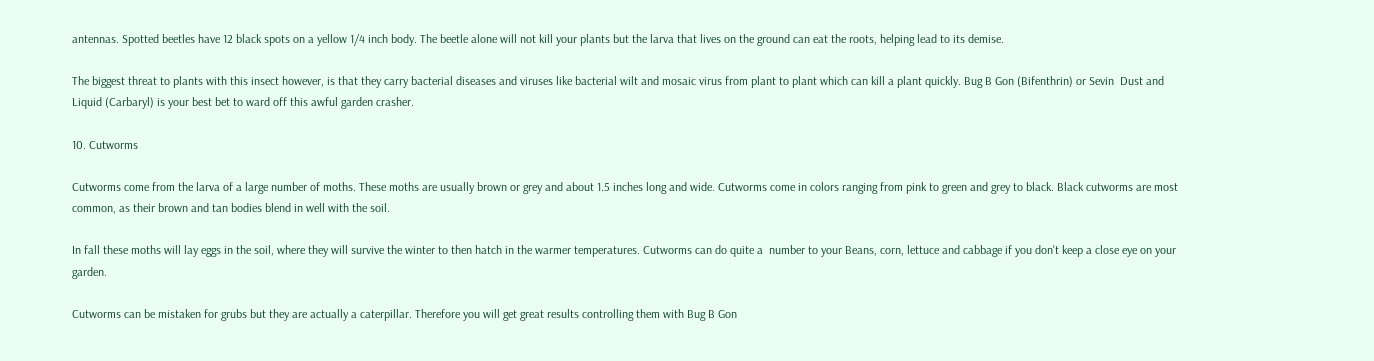antennas. Spotted beetles have 12 black spots on a yellow 1/4 inch body. The beetle alone will not kill your plants but the larva that lives on the ground can eat the roots, helping lead to its demise.

The biggest threat to plants with this insect however, is that they carry bacterial diseases and viruses like bacterial wilt and mosaic virus from plant to plant which can kill a plant quickly. Bug B Gon (Bifenthrin) or Sevin  Dust and Liquid (Carbaryl) is your best bet to ward off this awful garden crasher.

10. Cutworms

Cutworms come from the larva of a large number of moths. These moths are usually brown or grey and about 1.5 inches long and wide. Cutworms come in colors ranging from pink to green and grey to black. Black cutworms are most common, as their brown and tan bodies blend in well with the soil.

In fall these moths will lay eggs in the soil, where they will survive the winter to then hatch in the warmer temperatures. Cutworms can do quite a  number to your Beans, corn, lettuce and cabbage if you don't keep a close eye on your garden.

Cutworms can be mistaken for grubs but they are actually a caterpillar. Therefore you will get great results controlling them with Bug B Gon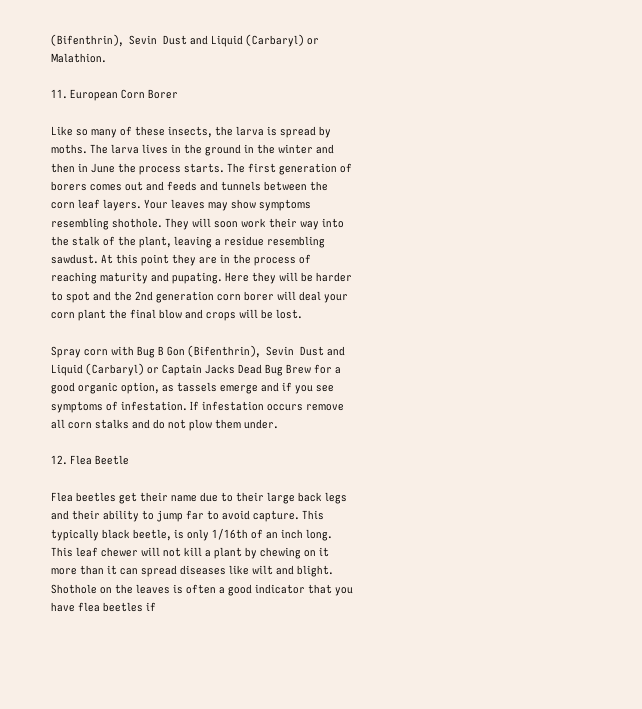(Bifenthrin),  Sevin  Dust and Liquid (Carbaryl) or Malathion.

11. European Corn Borer

Like so many of these insects, the larva is spread by moths. The larva lives in the ground in the winter and then in June the process starts. The first generation of borers comes out and feeds and tunnels between the corn leaf layers. Your leaves may show symptoms resembling shothole. They will soon work their way into the stalk of the plant, leaving a residue resembling sawdust. At this point they are in the process of reaching maturity and pupating. Here they will be harder to spot and the 2nd generation corn borer will deal your corn plant the final blow and crops will be lost.

Spray corn with Bug B Gon (Bifenthrin),  Sevin  Dust and Liquid (Carbaryl) or Captain Jacks Dead Bug Brew for a good organic option, as tassels emerge and if you see symptoms of infestation. If infestation occurs remove all corn stalks and do not plow them under.

12. Flea Beetle

Flea beetles get their name due to their large back legs and their ability to jump far to avoid capture. This typically black beetle, is only 1/16th of an inch long. This leaf chewer will not kill a plant by chewing on it more than it can spread diseases like wilt and blight. Shothole on the leaves is often a good indicator that you have flea beetles if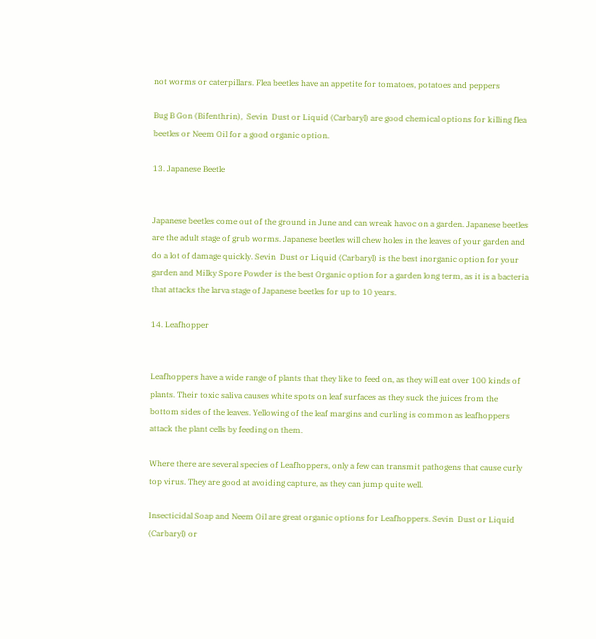not worms or caterpillars. Flea beetles have an appetite for tomatoes, potatoes and peppers

Bug B Gon (Bifenthrin),  Sevin  Dust or Liquid (Carbaryl) are good chemical options for killing flea beetles or Neem Oil for a good organic option.

13. Japanese Beetle


Japanese beetles come out of the ground in June and can wreak havoc on a garden. Japanese beetles are the adult stage of grub worms. Japanese beetles will chew holes in the leaves of your garden and do a lot of damage quickly. Sevin  Dust or Liquid (Carbaryl) is the best inorganic option for your garden and Milky Spore Powder is the best Organic option for a garden long term, as it is a bacteria that attacks the larva stage of Japanese beetles for up to 10 years.

14. Leafhopper


Leafhoppers have a wide range of plants that they like to feed on, as they will eat over 100 kinds of plants. Their toxic saliva causes white spots on leaf surfaces as they suck the juices from the bottom sides of the leaves. Yellowing of the leaf margins and curling is common as leafhoppers attack the plant cells by feeding on them.

Where there are several species of Leafhoppers, only a few can transmit pathogens that cause curly top virus. They are good at avoiding capture, as they can jump quite well.

Insecticidal Soap and Neem Oil are great organic options for Leafhoppers. Sevin  Dust or Liquid (Carbaryl) or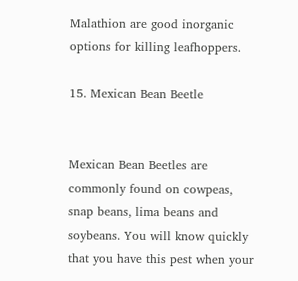Malathion are good inorganic options for killing leafhoppers.

15. Mexican Bean Beetle


Mexican Bean Beetles are commonly found on cowpeas, snap beans, lima beans and soybeans. You will know quickly that you have this pest when your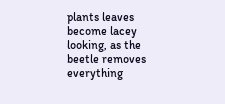plants leaves become lacey looking, as the beetle removes everything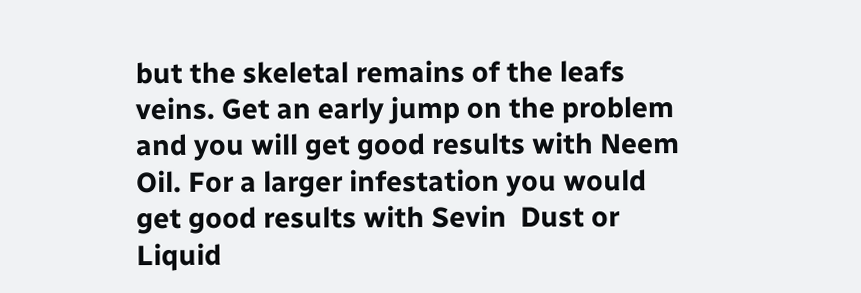but the skeletal remains of the leafs veins. Get an early jump on the problem and you will get good results with Neem Oil. For a larger infestation you would get good results with Sevin  Dust or Liquid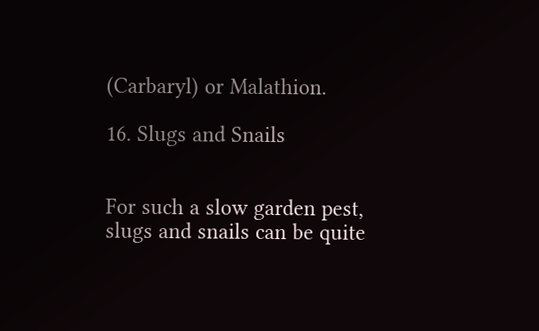(Carbaryl) or Malathion.

16. Slugs and Snails


For such a slow garden pest, slugs and snails can be quite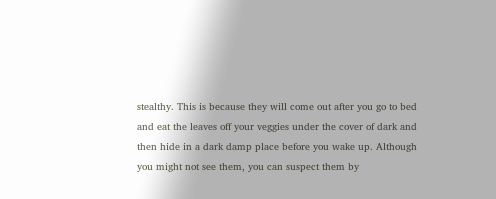stealthy. This is because they will come out after you go to bed and eat the leaves off your veggies under the cover of dark and then hide in a dark damp place before you wake up. Although you might not see them, you can suspect them by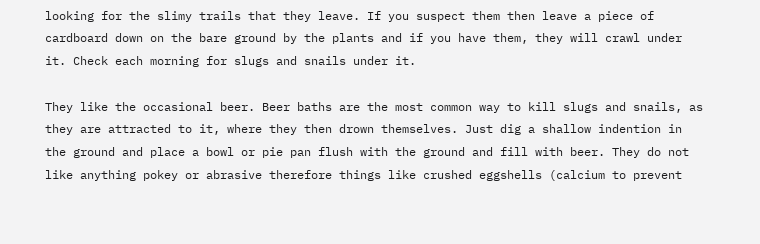looking for the slimy trails that they leave. If you suspect them then leave a piece of cardboard down on the bare ground by the plants and if you have them, they will crawl under it. Check each morning for slugs and snails under it.

They like the occasional beer. Beer baths are the most common way to kill slugs and snails, as they are attracted to it, where they then drown themselves. Just dig a shallow indention in the ground and place a bowl or pie pan flush with the ground and fill with beer. They do not like anything pokey or abrasive therefore things like crushed eggshells (calcium to prevent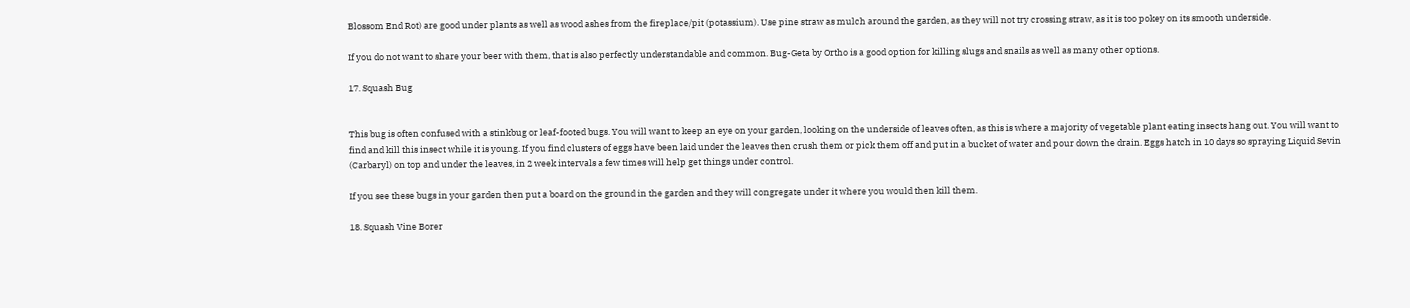Blossom End Rot) are good under plants as well as wood ashes from the fireplace/pit (potassium). Use pine straw as mulch around the garden, as they will not try crossing straw, as it is too pokey on its smooth underside.

If you do not want to share your beer with them, that is also perfectly understandable and common. Bug-Geta by Ortho is a good option for killing slugs and snails as well as many other options.

17. Squash Bug


This bug is often confused with a stinkbug or leaf-footed bugs. You will want to keep an eye on your garden, looking on the underside of leaves often, as this is where a majority of vegetable plant eating insects hang out. You will want to find and kill this insect while it is young. If you find clusters of eggs have been laid under the leaves then crush them or pick them off and put in a bucket of water and pour down the drain. Eggs hatch in 10 days so spraying Liquid Sevin (Carbaryl) on top and under the leaves, in 2 week intervals a few times will help get things under control.

If you see these bugs in your garden then put a board on the ground in the garden and they will congregate under it where you would then kill them.

18. Squash Vine Borer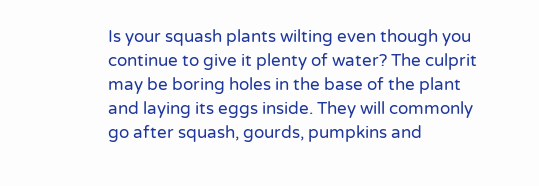Is your squash plants wilting even though you continue to give it plenty of water? The culprit may be boring holes in the base of the plant and laying its eggs inside. They will commonly go after squash, gourds, pumpkins and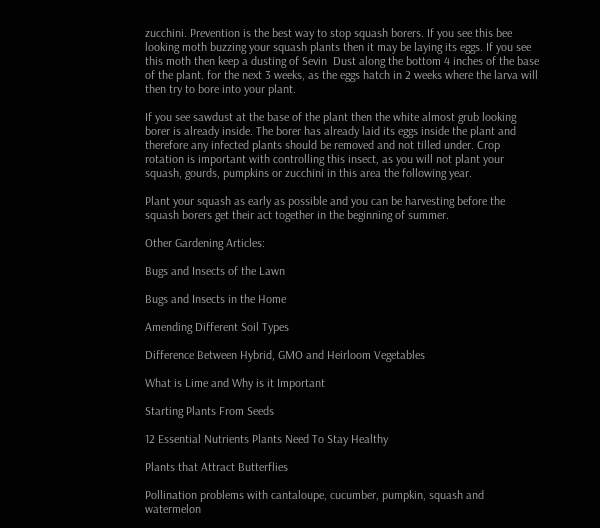zucchini. Prevention is the best way to stop squash borers. If you see this bee looking moth buzzing your squash plants then it may be laying its eggs. If you see this moth then keep a dusting of Sevin  Dust along the bottom 4 inches of the base of the plant. for the next 3 weeks, as the eggs hatch in 2 weeks where the larva will then try to bore into your plant.

If you see sawdust at the base of the plant then the white almost grub looking borer is already inside. The borer has already laid its eggs inside the plant and therefore any infected plants should be removed and not tilled under. Crop rotation is important with controlling this insect, as you will not plant your squash, gourds, pumpkins or zucchini in this area the following year.

Plant your squash as early as possible and you can be harvesting before the squash borers get their act together in the beginning of summer.

Other Gardening Articles:

Bugs and Insects of the Lawn

Bugs and Insects in the Home

Amending Different Soil Types

Difference Between Hybrid, GMO and Heirloom Vegetables

What is Lime and Why is it Important

Starting Plants From Seeds

12 Essential Nutrients Plants Need To Stay Healthy

Plants that Attract Butterflies

Pollination problems with cantaloupe, cucumber, pumpkin, squash and watermelon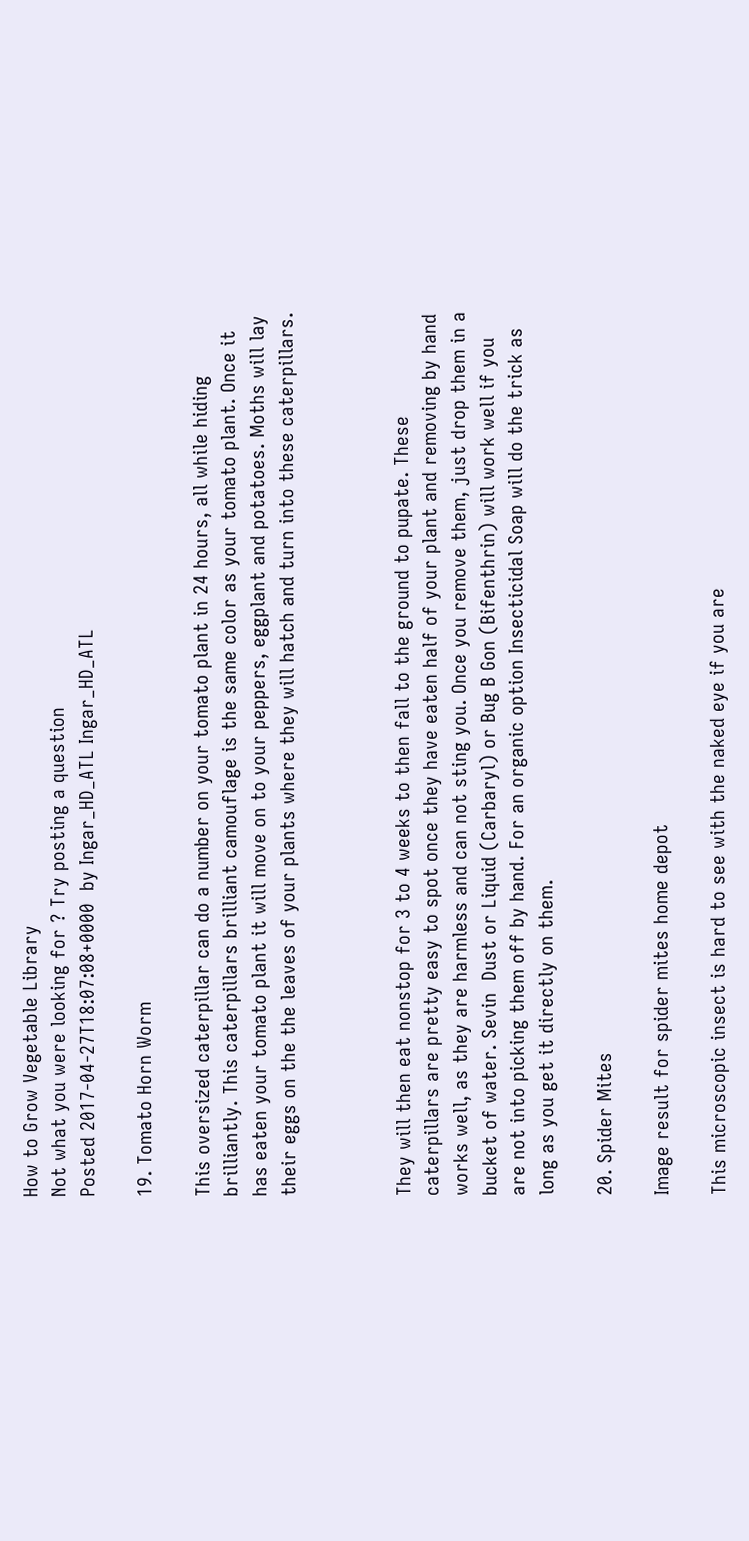How to Grow Vegetable Library
Not what you were looking for ? Try posting a question
Posted 2017-04-27T18:07:08+0000  by Ingar_HD_ATL Ingar_HD_ATL

19. Tomato Horn Worm

This oversized caterpillar can do a number on your tomato plant in 24 hours, all while hiding brilliantly. This caterpillars brilliant camouflage is the same color as your tomato plant. Once it has eaten your tomato plant it will move on to your peppers, eggplant and potatoes. Moths will lay their eggs on the the leaves of your plants where they will hatch and turn into these caterpillars.



They will then eat nonstop for 3 to 4 weeks to then fall to the ground to pupate. These caterpillars are pretty easy to spot once they have eaten half of your plant and removing by hand works well, as they are harmless and can not sting you. Once you remove them, just drop them in a bucket of water. Sevin  Dust or Liquid (Carbaryl) or Bug B Gon (Bifenthrin) will work well if you are not into picking them off by hand. For an organic option Insecticidal Soap will do the trick as long as you get it directly on them.

20. Spider Mites

Image result for spider mites home depot

This microscopic insect is hard to see with the naked eye if you are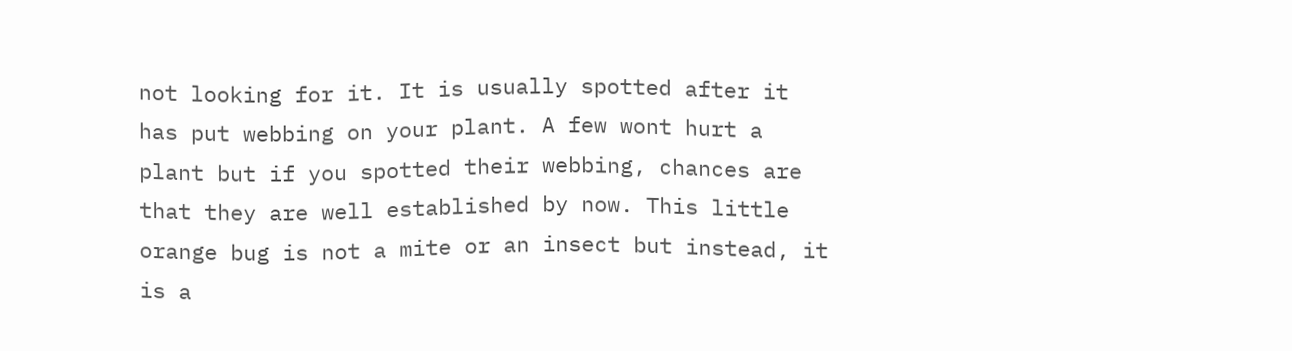not looking for it. It is usually spotted after it has put webbing on your plant. A few wont hurt a plant but if you spotted their webbing, chances are that they are well established by now. This little orange bug is not a mite or an insect but instead, it is a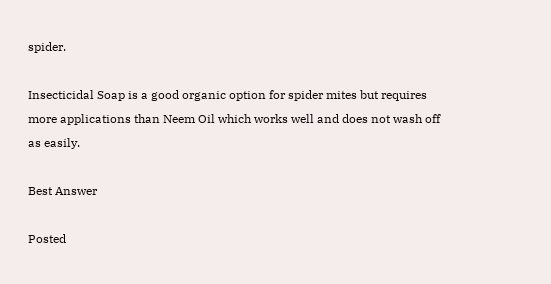spider.

Insecticidal Soap is a good organic option for spider mites but requires more applications than Neem Oil which works well and does not wash off as easily.

Best Answer

Posted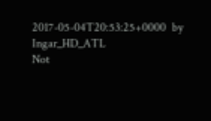2017-05-04T20:53:25+0000  by Ingar_HD_ATL
Not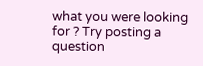what you were looking for ? Try posting a question